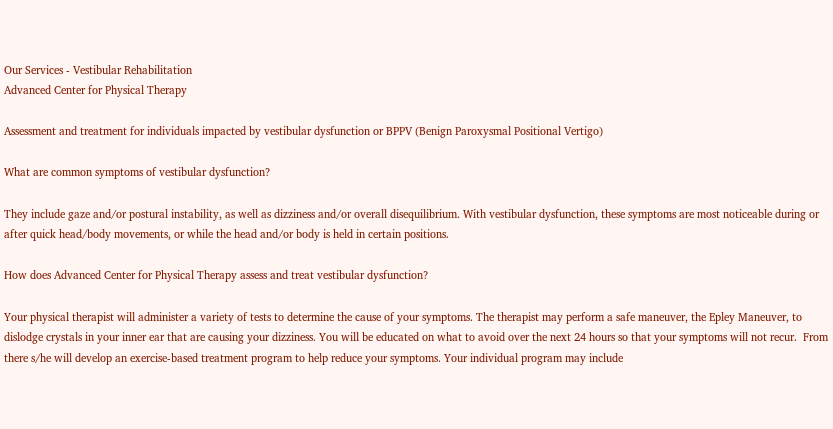Our Services - Vestibular Rehabilitation
Advanced Center for Physical Therapy

Assessment and treatment for individuals impacted by vestibular dysfunction or BPPV (Benign Paroxysmal Positional Vertigo)

What are common symptoms of vestibular dysfunction?

They include gaze and/or postural instability, as well as dizziness and/or overall disequilibrium. With vestibular dysfunction, these symptoms are most noticeable during or after quick head/body movements, or while the head and/or body is held in certain positions.

How does Advanced Center for Physical Therapy assess and treat vestibular dysfunction?

Your physical therapist will administer a variety of tests to determine the cause of your symptoms. The therapist may perform a safe maneuver, the Epley Maneuver, to dislodge crystals in your inner ear that are causing your dizziness. You will be educated on what to avoid over the next 24 hours so that your symptoms will not recur.  From there s/he will develop an exercise-based treatment program to help reduce your symptoms. Your individual program may include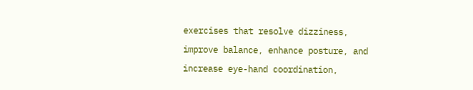exercises that resolve dizziness, improve balance, enhance posture, and increase eye-hand coordination,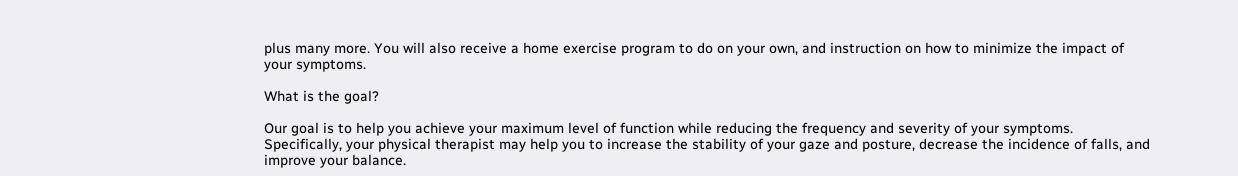plus many more. You will also receive a home exercise program to do on your own, and instruction on how to minimize the impact of your symptoms.

What is the goal?

Our goal is to help you achieve your maximum level of function while reducing the frequency and severity of your symptoms. Specifically, your physical therapist may help you to increase the stability of your gaze and posture, decrease the incidence of falls, and improve your balance.